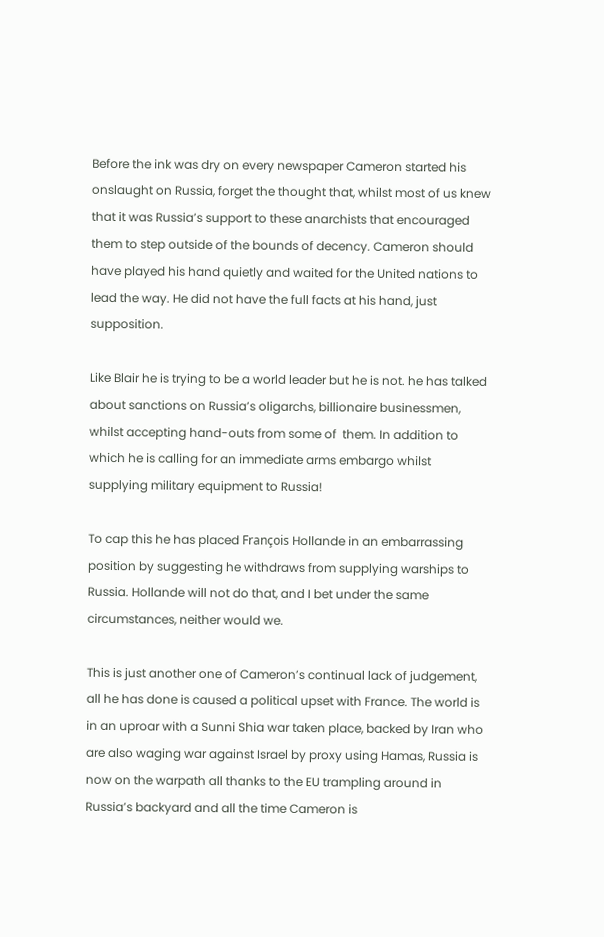Before the ink was dry on every newspaper Cameron started his onslaught on Russia, forget the thought that, whilst most of us knew that it was Russia’s support to these anarchists that encouraged them to step outside of the bounds of decency. Cameron should have played his hand quietly and waited for the United nations to lead the way. He did not have the full facts at his hand, just supposition.

Like Blair he is trying to be a world leader but he is not. he has talked about sanctions on Russia’s oligarchs, billionaire businessmen, whilst accepting hand-outs from some of  them. In addition to which he is calling for an immediate arms embargo whilst supplying military equipment to Russia!

To cap this he has placed François Hollande in an embarrassing position by suggesting he withdraws from supplying warships to Russia. Hollande will not do that, and I bet under the same circumstances, neither would we.

This is just another one of Cameron’s continual lack of judgement, all he has done is caused a political upset with France. The world is in an uproar with a Sunni Shia war taken place, backed by Iran who are also waging war against Israel by proxy using Hamas, Russia is now on the warpath all thanks to the EU trampling around in Russia’s backyard and all the time Cameron is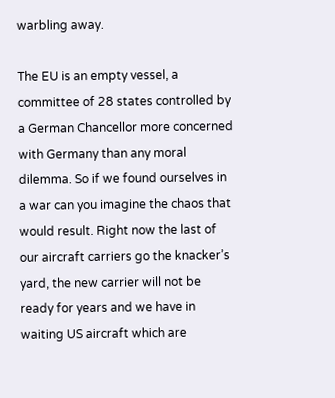warbling away.

The EU is an empty vessel, a committee of 28 states controlled by a German Chancellor more concerned with Germany than any moral dilemma. So if we found ourselves in a war can you imagine the chaos that would result. Right now the last of our aircraft carriers go the knacker’s yard, the new carrier will not be ready for years and we have in waiting US aircraft which are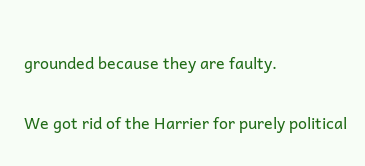grounded because they are faulty.

We got rid of the Harrier for purely political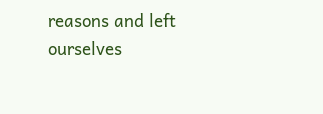reasons and left ourselves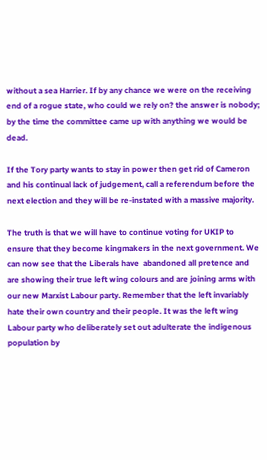without a sea Harrier. If by any chance we were on the receiving end of a rogue state, who could we rely on? the answer is nobody; by the time the committee came up with anything we would be dead.

If the Tory party wants to stay in power then get rid of Cameron and his continual lack of judgement, call a referendum before the next election and they will be re-instated with a massive majority.

The truth is that we will have to continue voting for UKIP to ensure that they become kingmakers in the next government. We can now see that the Liberals have  abandoned all pretence and are showing their true left wing colours and are joining arms with our new Marxist Labour party. Remember that the left invariably hate their own country and their people. It was the left wing Labour party who deliberately set out adulterate the indigenous population by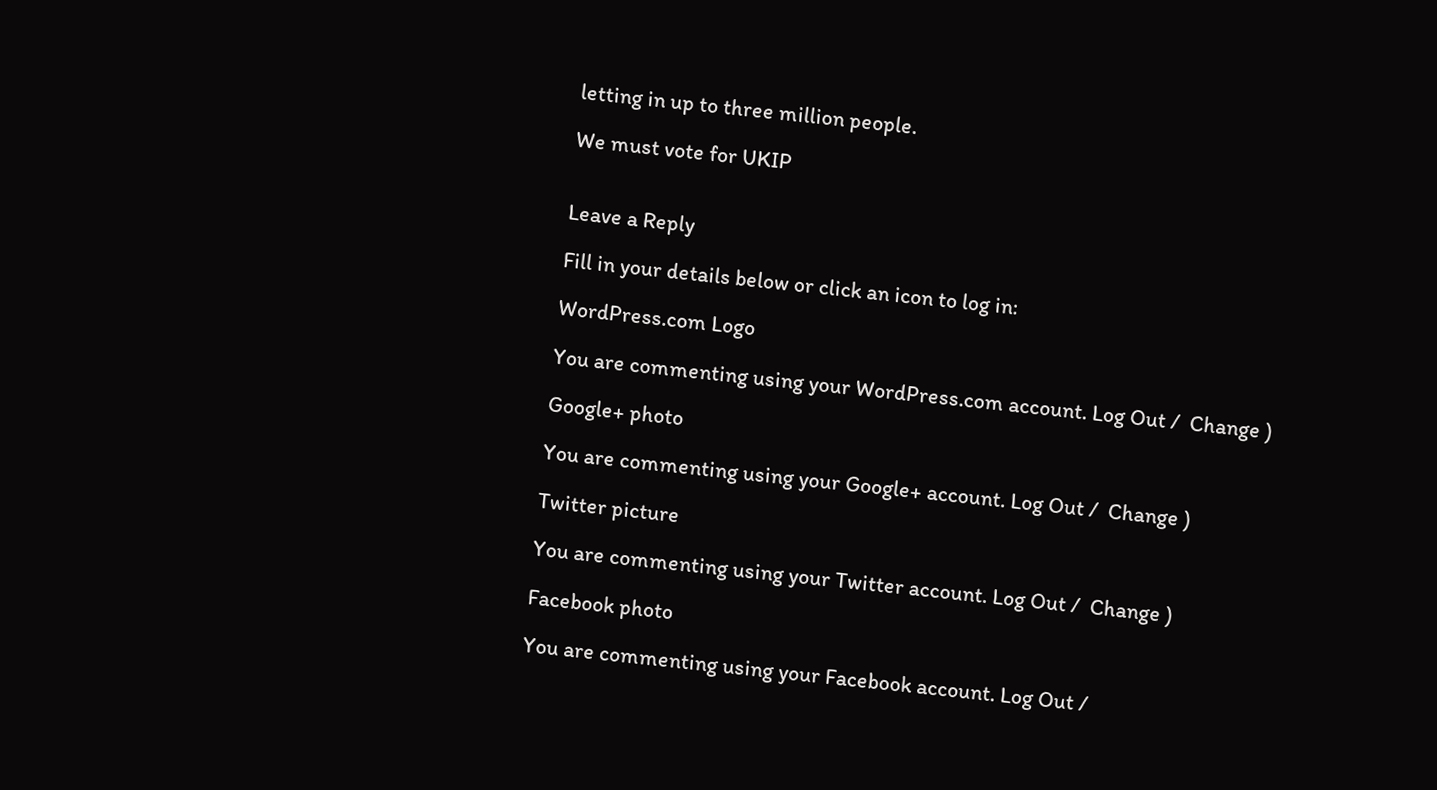letting in up to three million people.

We must vote for UKIP


Leave a Reply

Fill in your details below or click an icon to log in:

WordPress.com Logo

You are commenting using your WordPress.com account. Log Out /  Change )

Google+ photo

You are commenting using your Google+ account. Log Out /  Change )

Twitter picture

You are commenting using your Twitter account. Log Out /  Change )

Facebook photo

You are commenting using your Facebook account. Log Out /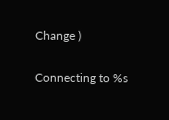Change )


Connecting to %s